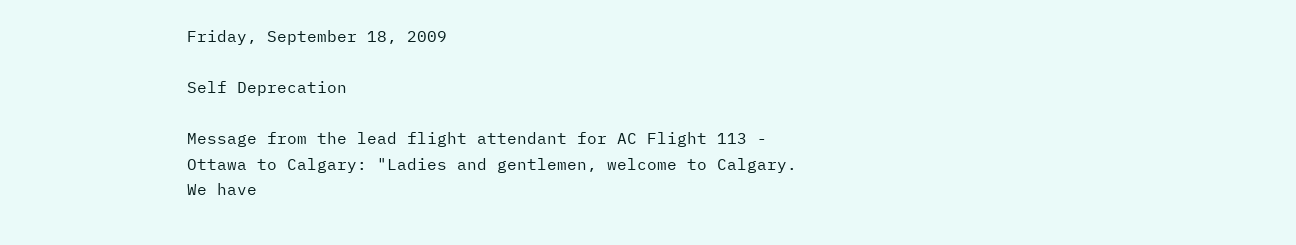Friday, September 18, 2009

Self Deprecation

Message from the lead flight attendant for AC Flight 113 - Ottawa to Calgary: "Ladies and gentlemen, welcome to Calgary. We have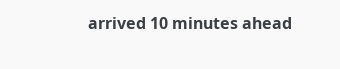arrived 10 minutes ahead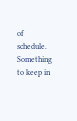of schedule. Something to keep in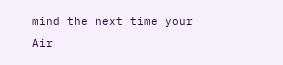mind the next time your Air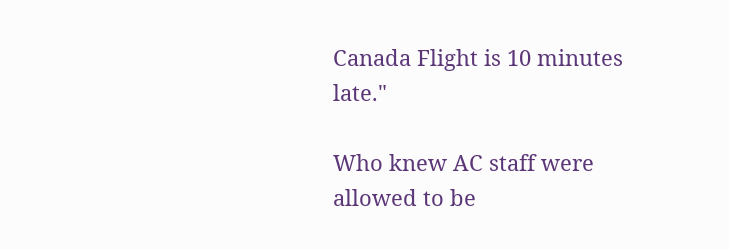Canada Flight is 10 minutes late."

Who knew AC staff were allowed to be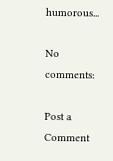humorous...

No comments:

Post a Comment